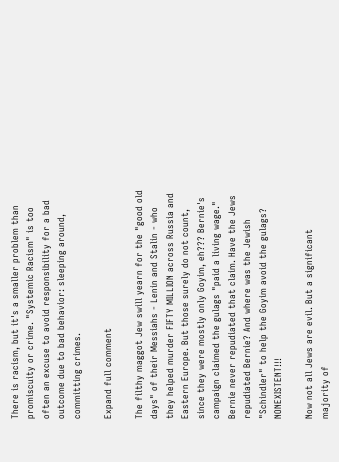There is racism, but it's a smaller problem than promiscuity or crime. "Systemic Racism" is too often an excuse to avoid responsibility for a bad outcome due to bad behavior: sleeping around, committing crimes.

Expand full comment

The filthy maggot Jew swill yearn for the "good old days" of their Messiahs - Lenin and Stalin - who they helped murder FIFTY MILLION across Russia and Eastern Europe. But those surely do not count, since they were mostly only Goyim, eh??? Bernie's campaign claimed the gulags "paid a living wage." Bernie never repudiated that claim. Have the Jews repudiated Bernie? And where was the Jewish "Schindler" to help the Goyim avoid the gulags? NONEXISTENT!!!

Now not all Jews are evil. But a significant majority of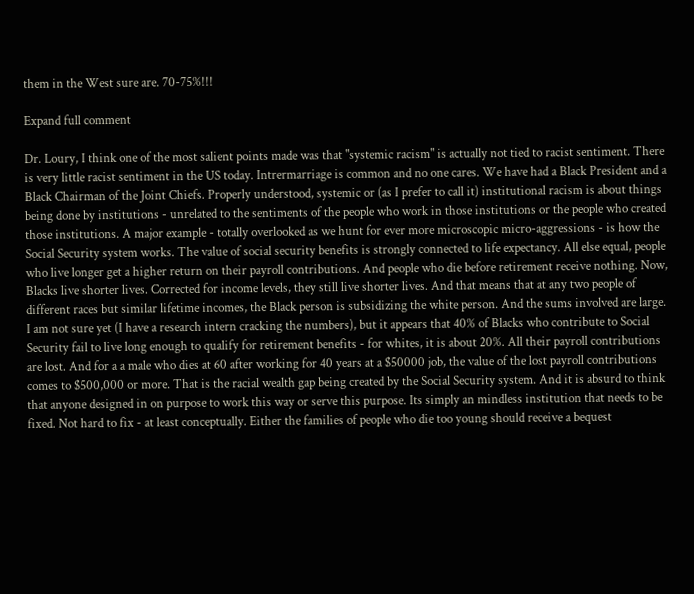them in the West sure are. 70-75%!!!

Expand full comment

Dr. Loury, I think one of the most salient points made was that "systemic racism" is actually not tied to racist sentiment. There is very little racist sentiment in the US today. Intrermarriage is common and no one cares. We have had a Black President and a Black Chairman of the Joint Chiefs. Properly understood, systemic or (as I prefer to call it) institutional racism is about things being done by institutions - unrelated to the sentiments of the people who work in those institutions or the people who created those institutions. A major example - totally overlooked as we hunt for ever more microscopic micro-aggressions - is how the Social Security system works. The value of social security benefits is strongly connected to life expectancy. All else equal, people who live longer get a higher return on their payroll contributions. And people who die before retirement receive nothing. Now, Blacks live shorter lives. Corrected for income levels, they still live shorter lives. And that means that at any two people of different races but similar lifetime incomes, the Black person is subsidizing the white person. And the sums involved are large. I am not sure yet (I have a research intern cracking the numbers), but it appears that 40% of Blacks who contribute to Social Security fail to live long enough to qualify for retirement benefits - for whites, it is about 20%. All their payroll contributions are lost. And for a a male who dies at 60 after working for 40 years at a $50000 job, the value of the lost payroll contributions comes to $500,000 or more. That is the racial wealth gap being created by the Social Security system. And it is absurd to think that anyone designed in on purpose to work this way or serve this purpose. Its simply an mindless institution that needs to be fixed. Not hard to fix - at least conceptually. Either the families of people who die too young should receive a bequest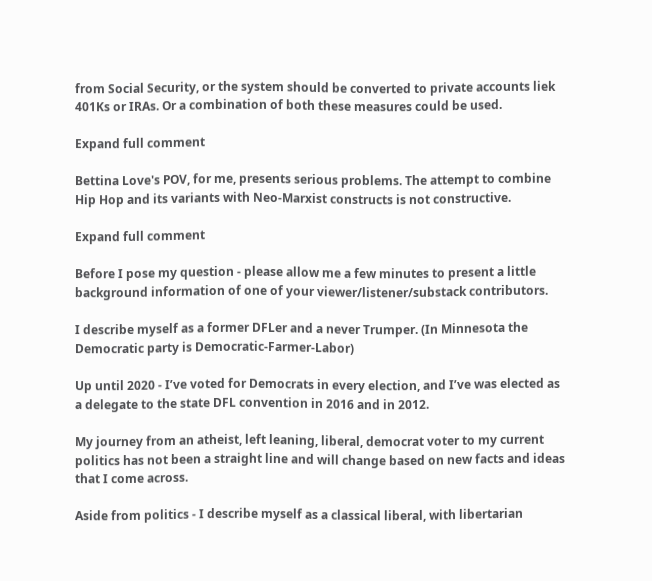from Social Security, or the system should be converted to private accounts liek 401Ks or IRAs. Or a combination of both these measures could be used.

Expand full comment

Bettina Love's POV, for me, presents serious problems. The attempt to combine Hip Hop and its variants with Neo-Marxist constructs is not constructive.

Expand full comment

Before I pose my question - please allow me a few minutes to present a little background information of one of your viewer/listener/substack contributors.

I describe myself as a former DFLer and a never Trumper. (In Minnesota the Democratic party is Democratic-Farmer-Labor)

Up until 2020 - I’ve voted for Democrats in every election, and I’ve was elected as a delegate to the state DFL convention in 2016 and in 2012.

My journey from an atheist, left leaning, liberal, democrat voter to my current politics has not been a straight line and will change based on new facts and ideas that I come across.

Aside from politics - I describe myself as a classical liberal, with libertarian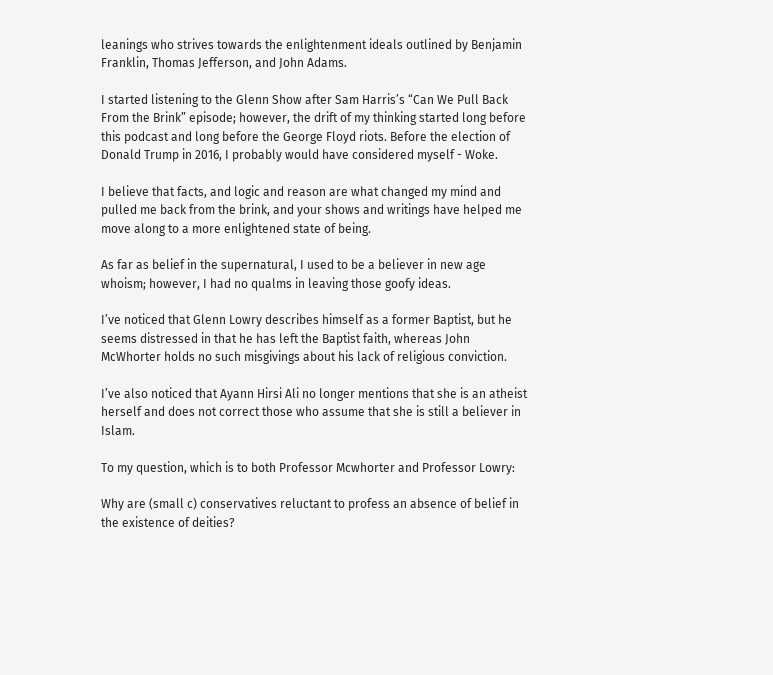leanings who strives towards the enlightenment ideals outlined by Benjamin Franklin, Thomas Jefferson, and John Adams.

I started listening to the Glenn Show after Sam Harris’s “Can We Pull Back From the Brink” episode; however, the drift of my thinking started long before this podcast and long before the George Floyd riots. Before the election of Donald Trump in 2016, I probably would have considered myself - Woke.

I believe that facts, and logic and reason are what changed my mind and pulled me back from the brink, and your shows and writings have helped me move along to a more enlightened state of being.

As far as belief in the supernatural, I used to be a believer in new age whoism; however, I had no qualms in leaving those goofy ideas.

I’ve noticed that Glenn Lowry describes himself as a former Baptist, but he seems distressed in that he has left the Baptist faith, whereas John McWhorter holds no such misgivings about his lack of religious conviction.

I’ve also noticed that Ayann Hirsi Ali no longer mentions that she is an atheist herself and does not correct those who assume that she is still a believer in Islam.

To my question, which is to both Professor Mcwhorter and Professor Lowry:

Why are (small c) conservatives reluctant to profess an absence of belief in the existence of deities?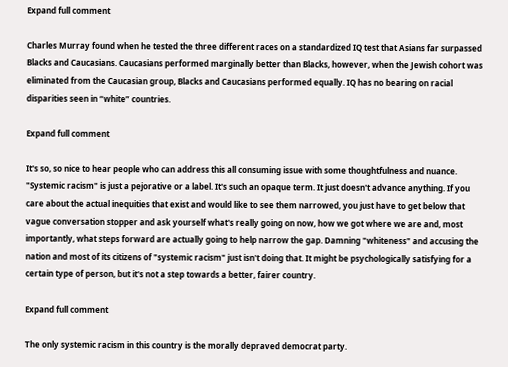Expand full comment

Charles Murray found when he tested the three different races on a standardized IQ test that Asians far surpassed Blacks and Caucasians. Caucasians performed marginally better than Blacks, however, when the Jewish cohort was eliminated from the Caucasian group, Blacks and Caucasians performed equally. IQ has no bearing on racial disparities seen in “white” countries.

Expand full comment

It's so, so nice to hear people who can address this all consuming issue with some thoughtfulness and nuance. "Systemic racism" is just a pejorative or a label. It's such an opaque term. It just doesn't advance anything. If you care about the actual inequities that exist and would like to see them narrowed, you just have to get below that vague conversation stopper and ask yourself what's really going on now, how we got where we are and, most importantly, what steps forward are actually going to help narrow the gap. Damning "whiteness" and accusing the nation and most of its citizens of "systemic racism" just isn't doing that. It might be psychologically satisfying for a certain type of person, but it's not a step towards a better, fairer country.

Expand full comment

The only systemic racism in this country is the morally depraved democrat party.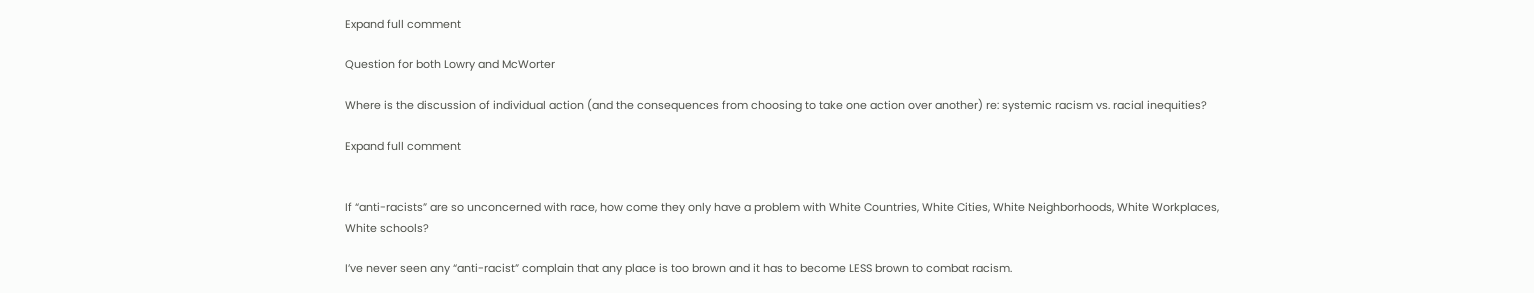Expand full comment

Question for both Lowry and McWorter

Where is the discussion of individual action (and the consequences from choosing to take one action over another) re: systemic racism vs. racial inequities?

Expand full comment


If “anti-racists” are so unconcerned with race, how come they only have a problem with White Countries, White Cities, White Neighborhoods, White Workplaces, White schools?

I’ve never seen any “anti-racist” complain that any place is too brown and it has to become LESS brown to combat racism.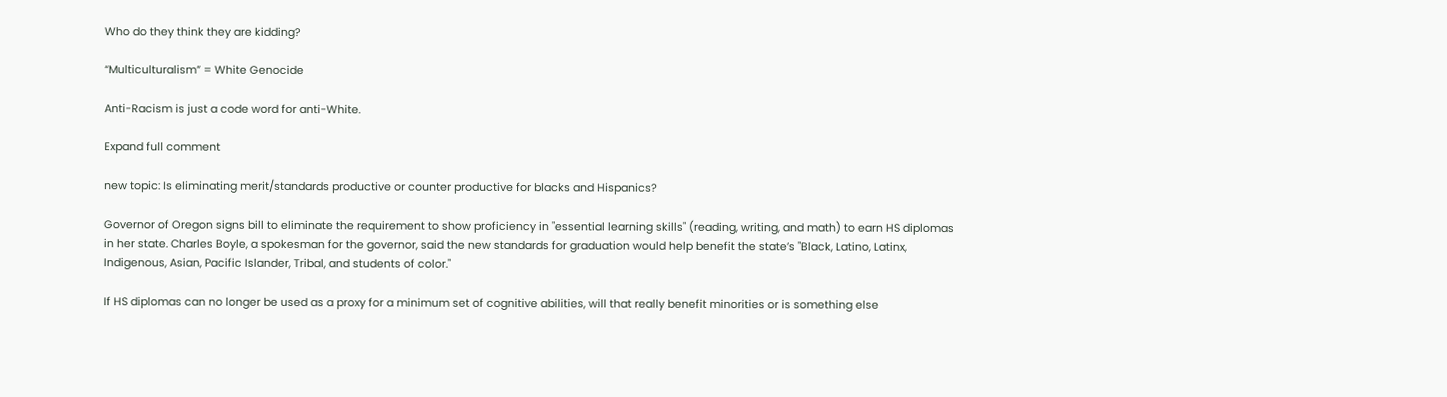Who do they think they are kidding?

“Multiculturalism” = White Genocide

Anti-Racism is just a code word for anti-White.

Expand full comment

new topic: Is eliminating merit/standards productive or counter productive for blacks and Hispanics?

Governor of Oregon signs bill to eliminate the requirement to show proficiency in "essential learning skills" (reading, writing, and math) to earn HS diplomas in her state. Charles Boyle, a spokesman for the governor, said the new standards for graduation would help benefit the state’s "Black, Latino, Latinx, Indigenous, Asian, Pacific Islander, Tribal, and students of color."

If HS diplomas can no longer be used as a proxy for a minimum set of cognitive abilities, will that really benefit minorities or is something else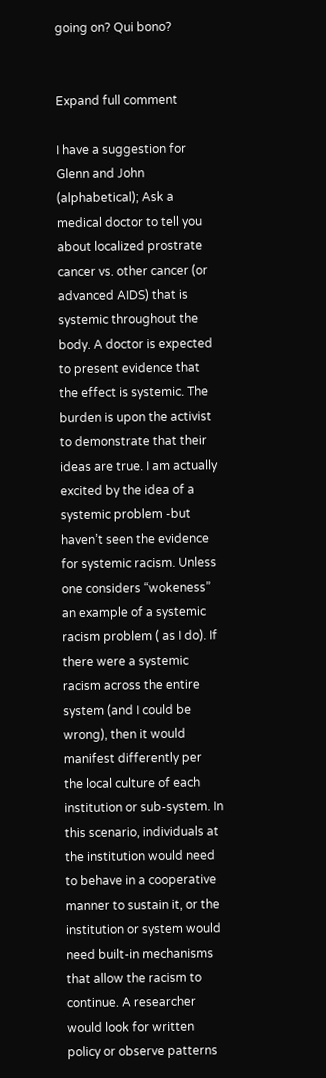going on? Qui bono?


Expand full comment

I have a suggestion for Glenn and John (alphabetical); Ask a medical doctor to tell you about localized prostrate cancer vs. other cancer (or advanced AIDS) that is systemic throughout the body. A doctor is expected to present evidence that the effect is systemic. The burden is upon the activist to demonstrate that their ideas are true. I am actually excited by the idea of a systemic problem -but haven’t seen the evidence for systemic racism. Unless one considers “wokeness” an example of a systemic racism problem ( as I do). If there were a systemic racism across the entire system (and I could be wrong), then it would manifest differently per the local culture of each institution or sub-system. In this scenario, individuals at the institution would need to behave in a cooperative manner to sustain it, or the institution or system would need built-in mechanisms that allow the racism to continue. A researcher would look for written policy or observe patterns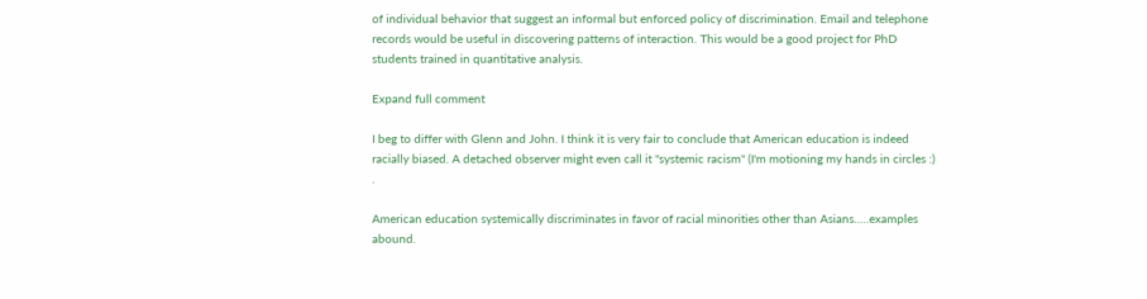of individual behavior that suggest an informal but enforced policy of discrimination. Email and telephone records would be useful in discovering patterns of interaction. This would be a good project for PhD students trained in quantitative analysis.

Expand full comment

I beg to differ with Glenn and John. I think it is very fair to conclude that American education is indeed racially biased. A detached observer might even call it "systemic racism" (I'm motioning my hands in circles :) .

American education systemically discriminates in favor of racial minorities other than Asians.....examples abound.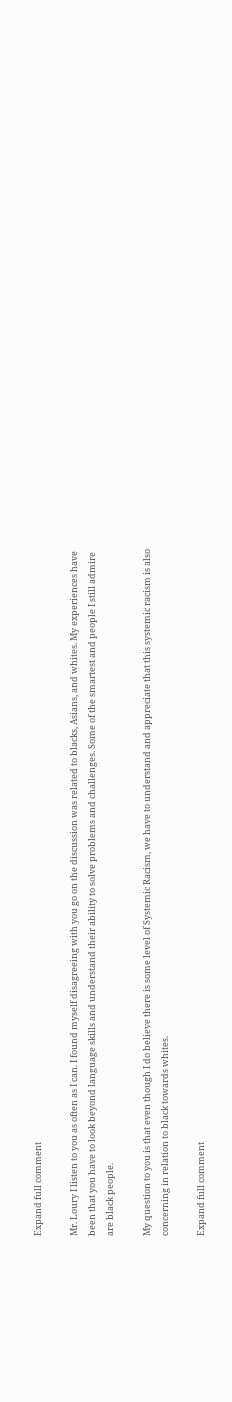Expand full comment

Mr. Loury I listen to you as often as I can. I found myself disagreeing with you go on the discussion was related to blacks, Asians, and whites. My experiences have been that you have to look beyond language skills and understand their ability to solve problems and challenges. Some of the smartest and people I still admire are black people.

My question to you is that even though I do believe there is some level of Systemic Racism, we have to understand and appreciate that this systemic racism is also concerning in relation to black towards whites.

Expand full comment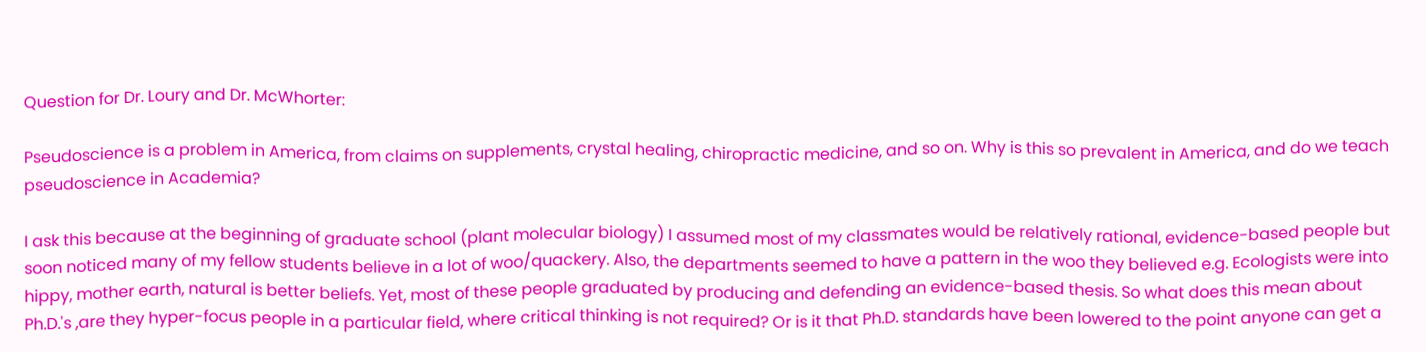Question for Dr. Loury and Dr. McWhorter:

Pseudoscience is a problem in America, from claims on supplements, crystal healing, chiropractic medicine, and so on. Why is this so prevalent in America, and do we teach pseudoscience in Academia?

I ask this because at the beginning of graduate school (plant molecular biology) I assumed most of my classmates would be relatively rational, evidence-based people but soon noticed many of my fellow students believe in a lot of woo/quackery. Also, the departments seemed to have a pattern in the woo they believed e.g. Ecologists were into hippy, mother earth, natural is better beliefs. Yet, most of these people graduated by producing and defending an evidence-based thesis. So what does this mean about Ph.D.'s ,are they hyper-focus people in a particular field, where critical thinking is not required? Or is it that Ph.D. standards have been lowered to the point anyone can get a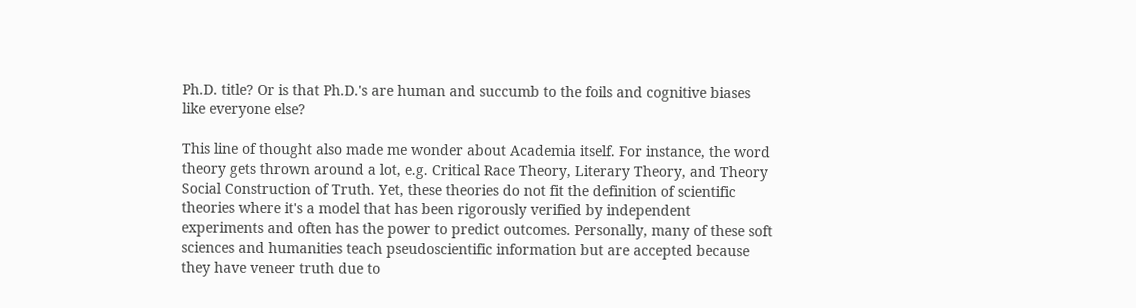Ph.D. title? Or is that Ph.D.'s are human and succumb to the foils and cognitive biases like everyone else?

This line of thought also made me wonder about Academia itself. For instance, the word theory gets thrown around a lot, e.g. Critical Race Theory, Literary Theory, and Theory Social Construction of Truth. Yet, these theories do not fit the definition of scientific theories where it's a model that has been rigorously verified by independent experiments and often has the power to predict outcomes. Personally, many of these soft sciences and humanities teach pseudoscientific information but are accepted because they have veneer truth due to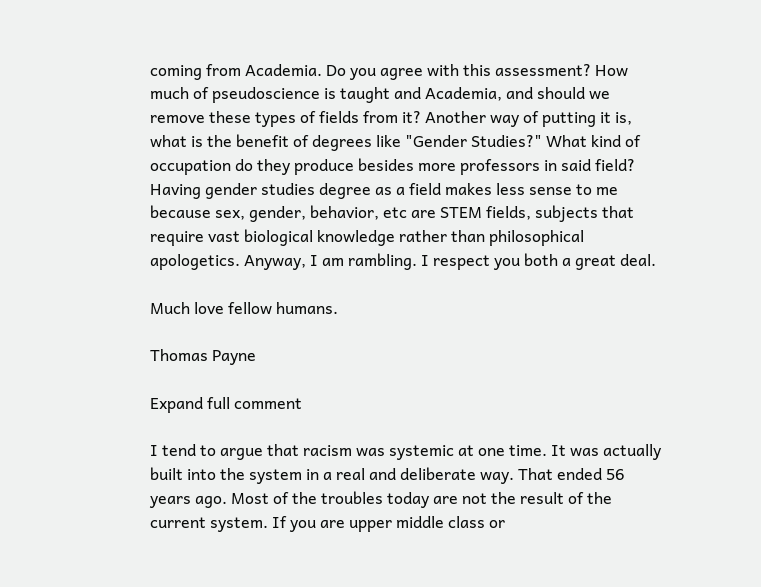coming from Academia. Do you agree with this assessment? How much of pseudoscience is taught and Academia, and should we remove these types of fields from it? Another way of putting it is, what is the benefit of degrees like "Gender Studies?" What kind of occupation do they produce besides more professors in said field? Having gender studies degree as a field makes less sense to me because sex, gender, behavior, etc are STEM fields, subjects that require vast biological knowledge rather than philosophical apologetics. Anyway, I am rambling. I respect you both a great deal.

Much love fellow humans.

Thomas Payne

Expand full comment

I tend to argue that racism was systemic at one time. It was actually built into the system in a real and deliberate way. That ended 56 years ago. Most of the troubles today are not the result of the current system. If you are upper middle class or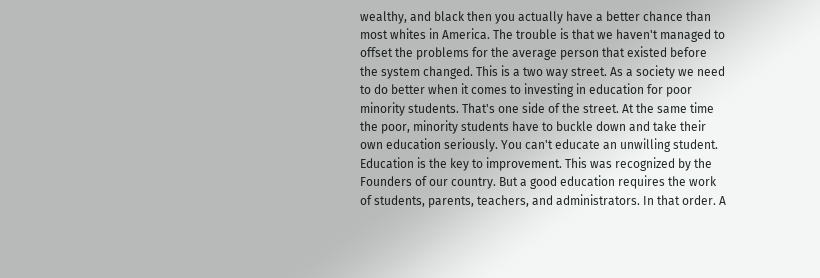wealthy, and black then you actually have a better chance than most whites in America. The trouble is that we haven't managed to offset the problems for the average person that existed before the system changed. This is a two way street. As a society we need to do better when it comes to investing in education for poor minority students. That's one side of the street. At the same time the poor, minority students have to buckle down and take their own education seriously. You can't educate an unwilling student. Education is the key to improvement. This was recognized by the Founders of our country. But a good education requires the work of students, parents, teachers, and administrators. In that order. A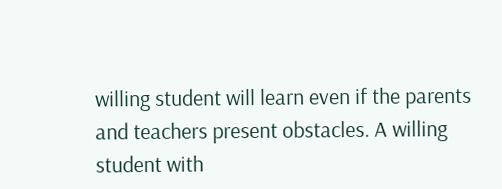willing student will learn even if the parents and teachers present obstacles. A willing student with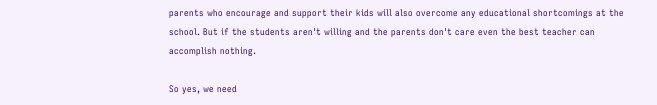parents who encourage and support their kids will also overcome any educational shortcomings at the school. But if the students aren't willing and the parents don't care even the best teacher can accomplish nothing.

So yes, we need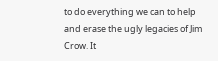to do everything we can to help and erase the ugly legacies of Jim Crow. It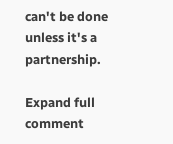can't be done unless it's a partnership.

Expand full comment